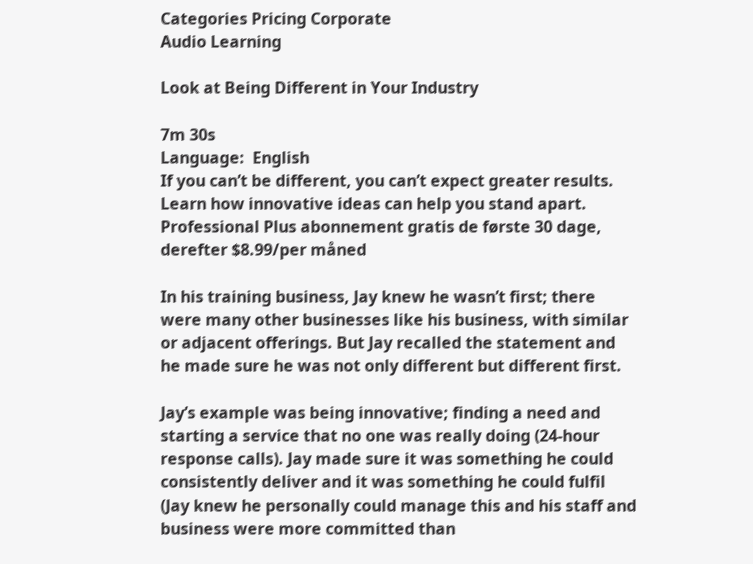Categories Pricing Corporate
Audio Learning

Look at Being Different in Your Industry

7m 30s
Language:  English
If you can’t be different, you can’t expect greater results. Learn how innovative ideas can help you stand apart.
Professional Plus abonnement gratis de første 30 dage, derefter $8.99/per måned

In his training business, Jay knew he wasn’t first; there were many other businesses like his business, with similar or adjacent offerings. But Jay recalled the statement and he made sure he was not only different but different first.

Jay’s example was being innovative; finding a need and starting a service that no one was really doing (24-hour response calls). Jay made sure it was something he could consistently deliver and it was something he could fulfil (Jay knew he personally could manage this and his staff and business were more committed than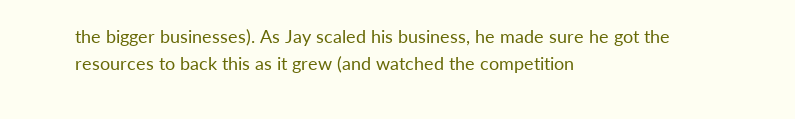the bigger businesses). As Jay scaled his business, he made sure he got the resources to back this as it grew (and watched the competition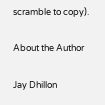scramble to copy).

About the Author

Jay Dhillon